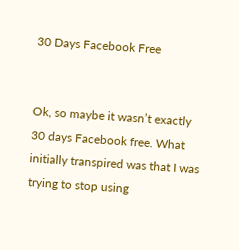30 Days Facebook Free


Ok, so maybe it wasn’t exactly 30 days Facebook free. What initially transpired was that I was trying to stop using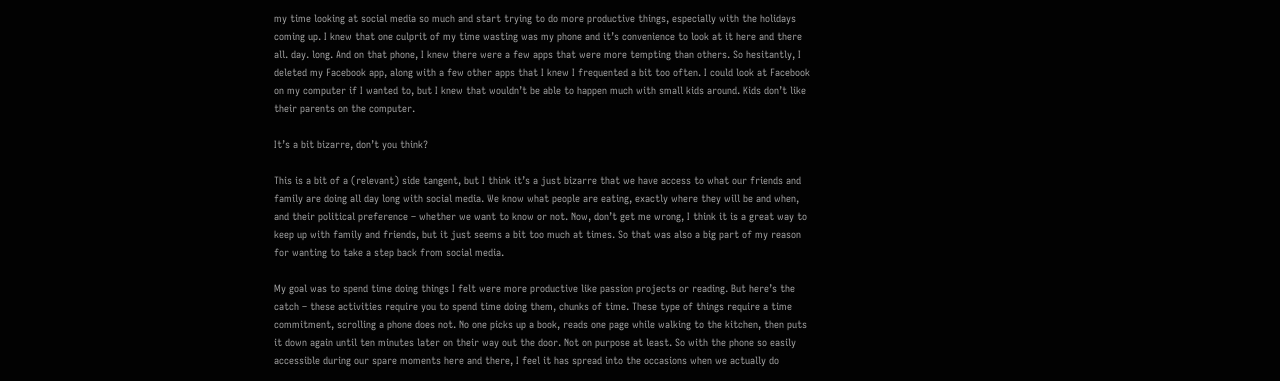my time looking at social media so much and start trying to do more productive things, especially with the holidays coming up. I knew that one culprit of my time wasting was my phone and it’s convenience to look at it here and there all. day. long. And on that phone, I knew there were a few apps that were more tempting than others. So hesitantly, I deleted my Facebook app, along with a few other apps that I knew I frequented a bit too often. I could look at Facebook on my computer if I wanted to, but I knew that wouldn’t be able to happen much with small kids around. Kids don’t like their parents on the computer.

It’s a bit bizarre, don’t you think?

This is a bit of a (relevant) side tangent, but I think it’s a just bizarre that we have access to what our friends and family are doing all day long with social media. We know what people are eating, exactly where they will be and when, and their political preference – whether we want to know or not. Now, don’t get me wrong, I think it is a great way to keep up with family and friends, but it just seems a bit too much at times. So that was also a big part of my reason for wanting to take a step back from social media.

My goal was to spend time doing things I felt were more productive like passion projects or reading. But here’s the catch – these activities require you to spend time doing them, chunks of time. These type of things require a time commitment, scrolling a phone does not. No one picks up a book, reads one page while walking to the kitchen, then puts it down again until ten minutes later on their way out the door. Not on purpose at least. So with the phone so easily accessible during our spare moments here and there, I feel it has spread into the occasions when we actually do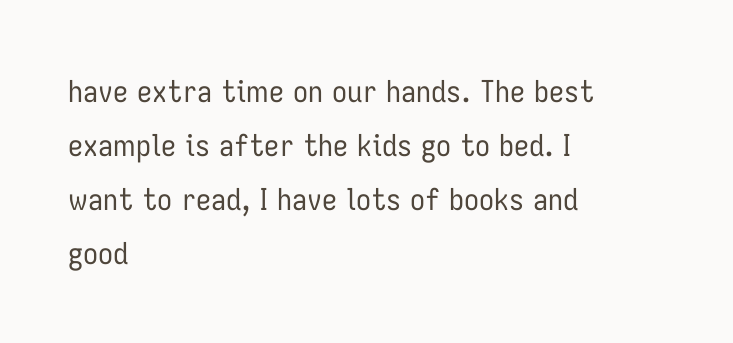have extra time on our hands. The best example is after the kids go to bed. I want to read, I have lots of books and good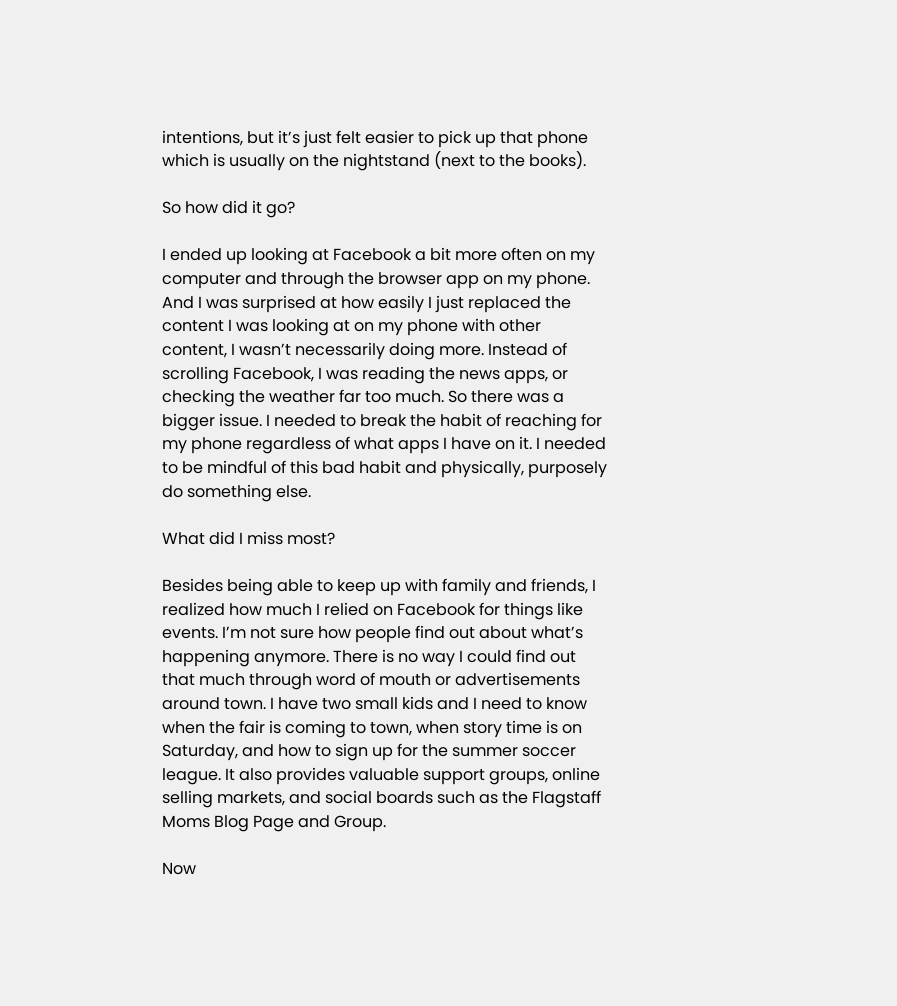intentions, but it’s just felt easier to pick up that phone which is usually on the nightstand (next to the books).

So how did it go?

I ended up looking at Facebook a bit more often on my computer and through the browser app on my phone. And I was surprised at how easily I just replaced the content I was looking at on my phone with other content, I wasn’t necessarily doing more. Instead of scrolling Facebook, I was reading the news apps, or checking the weather far too much. So there was a bigger issue. I needed to break the habit of reaching for my phone regardless of what apps I have on it. I needed to be mindful of this bad habit and physically, purposely do something else.

What did I miss most?

Besides being able to keep up with family and friends, I realized how much I relied on Facebook for things like events. I’m not sure how people find out about what’s happening anymore. There is no way I could find out that much through word of mouth or advertisements around town. I have two small kids and I need to know when the fair is coming to town, when story time is on Saturday, and how to sign up for the summer soccer league. It also provides valuable support groups, online selling markets, and social boards such as the Flagstaff Moms Blog Page and Group.

Now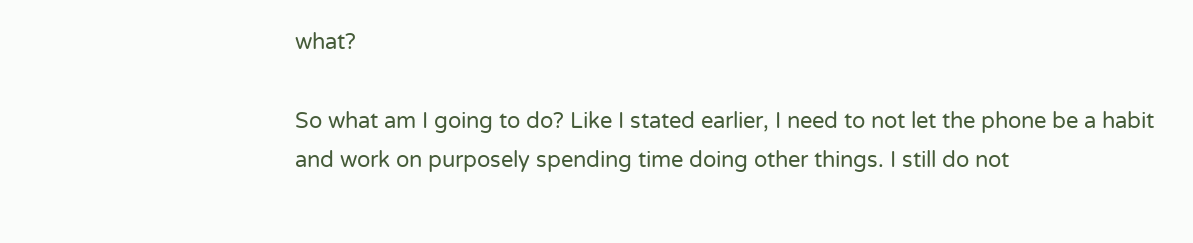what?

So what am I going to do? Like I stated earlier, I need to not let the phone be a habit and work on purposely spending time doing other things. I still do not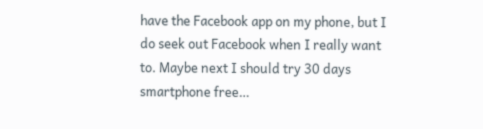have the Facebook app on my phone, but I do seek out Facebook when I really want to. Maybe next I should try 30 days smartphone free…